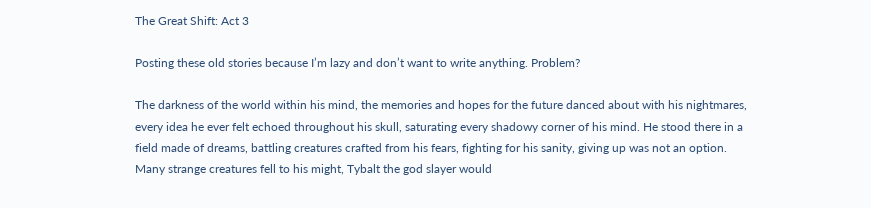The Great Shift: Act 3

Posting these old stories because I’m lazy and don’t want to write anything. Problem?

The darkness of the world within his mind, the memories and hopes for the future danced about with his nightmares, every idea he ever felt echoed throughout his skull, saturating every shadowy corner of his mind. He stood there in a field made of dreams, battling creatures crafted from his fears, fighting for his sanity, giving up was not an option. Many strange creatures fell to his might, Tybalt the god slayer would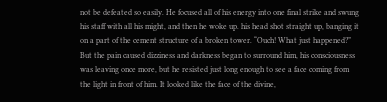not be defeated so easily. He focused all of his energy into one final strike and swung his staff with all his might, and then he woke up. his head shot straight up, banging it on a part of the cement structure of a broken tower. “Ouch! What just happened?” But the pain caused dizziness and darkness began to surround him, his consciousness was leaving once more, but he resisted just long enough to see a face coming from the light in front of him. It looked like the face of the divine,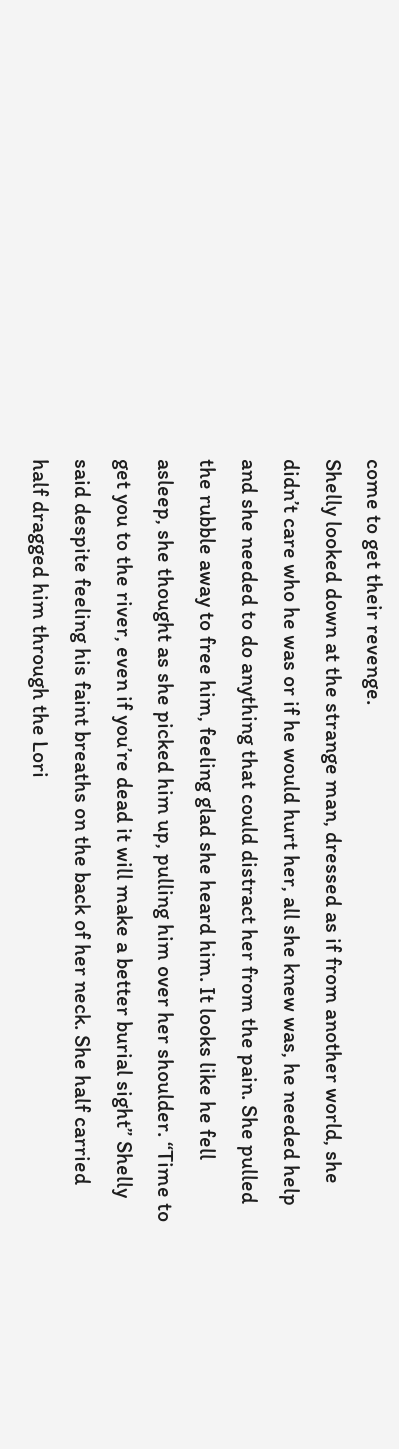come to get their revenge.
Shelly looked down at the strange man, dressed as if from another world, she didn’t care who he was or if he would hurt her, all she knew was, he needed help and she needed to do anything that could distract her from the pain. She pulled the rubble away to free him, feeling glad she heard him. It looks like he fell asleep, she thought as she picked him up, pulling him over her shoulder. “Time to get you to the river, even if you’re dead it will make a better burial sight” Shelly said despite feeling his faint breaths on the back of her neck. She half carried half dragged him through the Lori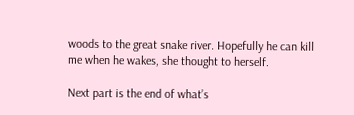woods to the great snake river. Hopefully he can kill me when he wakes, she thought to herself.

Next part is the end of what’s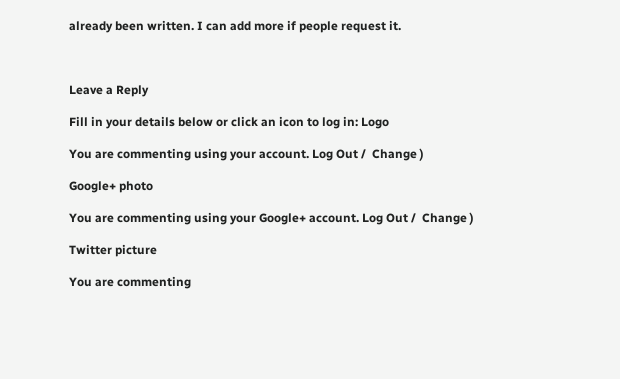already been written. I can add more if people request it.



Leave a Reply

Fill in your details below or click an icon to log in: Logo

You are commenting using your account. Log Out /  Change )

Google+ photo

You are commenting using your Google+ account. Log Out /  Change )

Twitter picture

You are commenting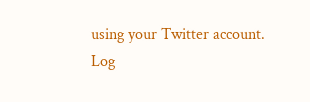using your Twitter account. Log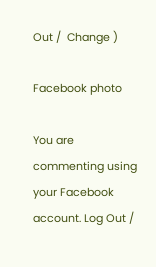Out /  Change )

Facebook photo

You are commenting using your Facebook account. Log Out /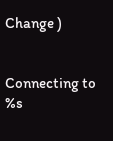Change )


Connecting to %s